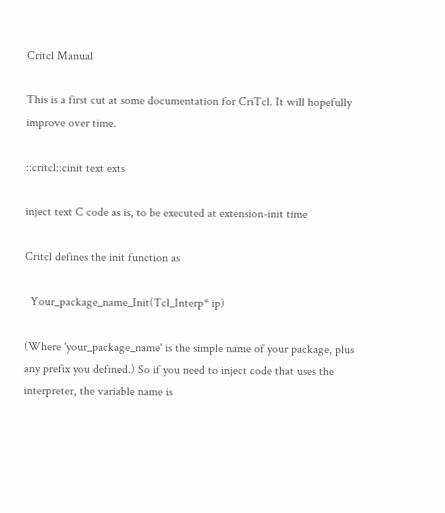Critcl Manual

This is a first cut at some documentation for CriTcl. It will hopefully improve over time.

::critcl::cinit text exts

inject text C code as is, to be executed at extension-init time

Critcl defines the init function as

  Your_package_name_Init(Tcl_Interp* ip)

(Where 'your_package_name' is the simple name of your package, plus any prefix you defined.) So if you need to inject code that uses the interpreter, the variable name is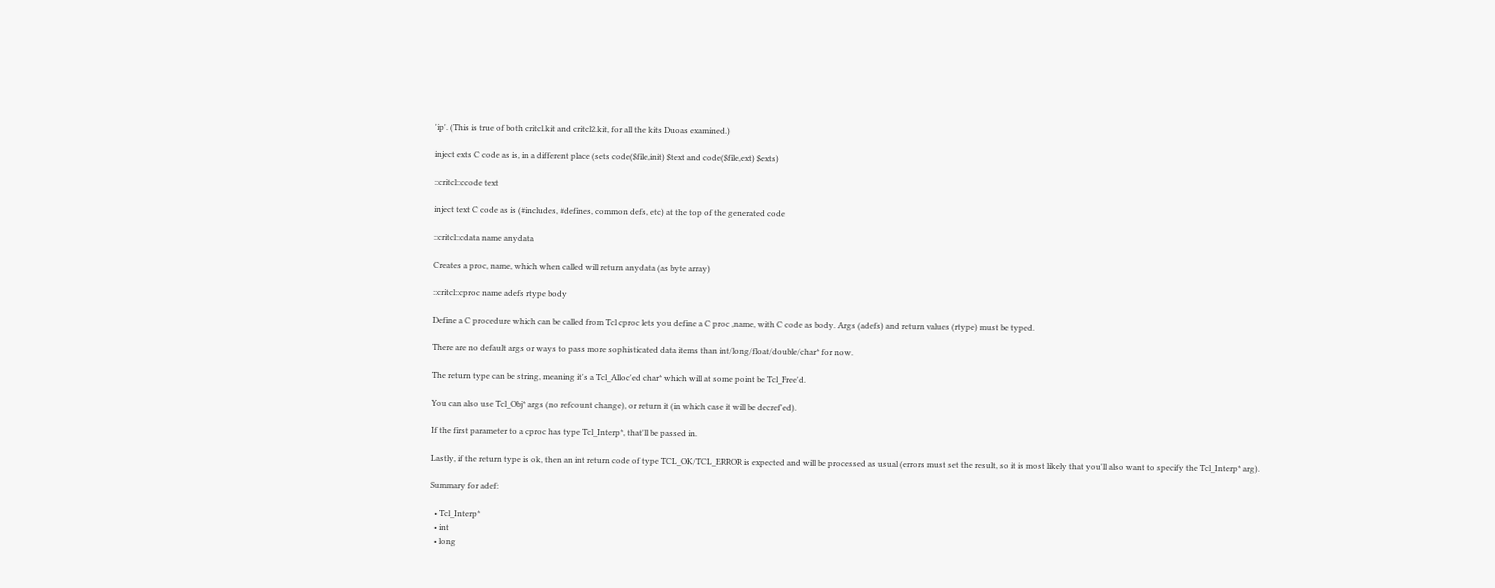'ip'. (This is true of both critcl.kit and critcl2.kit, for all the kits Duoas examined.)

inject exts C code as is, in a different place (sets code($file,init) $text and code($file,ext) $exts)

::critcl::ccode text

inject text C code as is (#includes, #defines, common defs, etc) at the top of the generated code

::critcl::cdata name anydata

Creates a proc, name, which when called will return anydata (as byte array)

::critcl::cproc name adefs rtype body

Define a C procedure which can be called from Tcl cproc lets you define a C proc ,name, with C code as body. Args (adefs) and return values (rtype) must be typed.

There are no default args or ways to pass more sophisticated data items than int/long/float/double/char* for now.

The return type can be string, meaning it's a Tcl_Alloc'ed char* which will at some point be Tcl_Free'd.

You can also use Tcl_Obj* args (no refcount change), or return it (in which case it will be decref'ed).

If the first parameter to a cproc has type Tcl_Interp*, that'll be passed in.

Lastly, if the return type is ok, then an int return code of type TCL_OK/TCL_ERROR is expected and will be processed as usual (errors must set the result, so it is most likely that you'll also want to specify the Tcl_Interp* arg).

Summary for adef:

  • Tcl_Interp*
  • int
  • long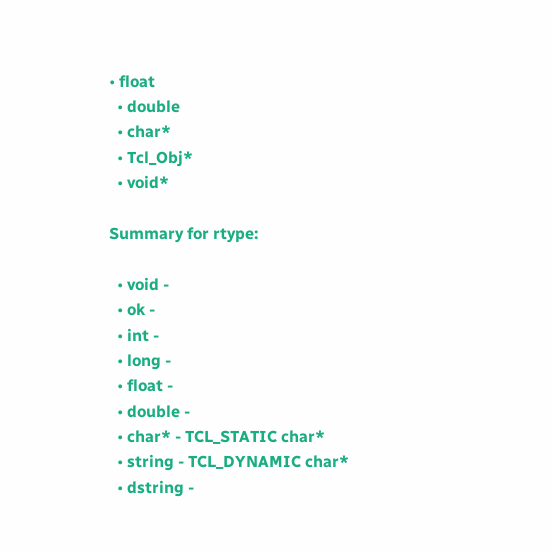• float
  • double
  • char*
  • Tcl_Obj*
  • void*

Summary for rtype:

  • void -
  • ok -
  • int -
  • long -
  • float -
  • double -
  • char* - TCL_STATIC char*
  • string - TCL_DYNAMIC char*
  • dstring -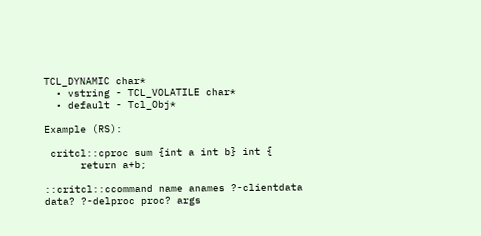TCL_DYNAMIC char*
  • vstring - TCL_VOLATILE char*
  • default - Tcl_Obj*

Example (RS):

 critcl::cproc sum {int a int b} int {
      return a+b;

::critcl::ccommand name anames ?-clientdata data? ?-delproc proc? args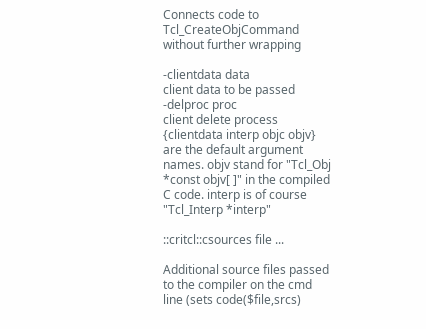Connects code to Tcl_CreateObjCommand without further wrapping

-clientdata data
client data to be passed
-delproc proc
client delete process
{clientdata interp objc objv} are the default argument names. objv stand for "Tcl_Obj *const objv[ ]" in the compiled C code. interp is of course "Tcl_Interp *interp"

::critcl::csources file ...

Additional source files passed to the compiler on the cmd line (sets code($file,srcs)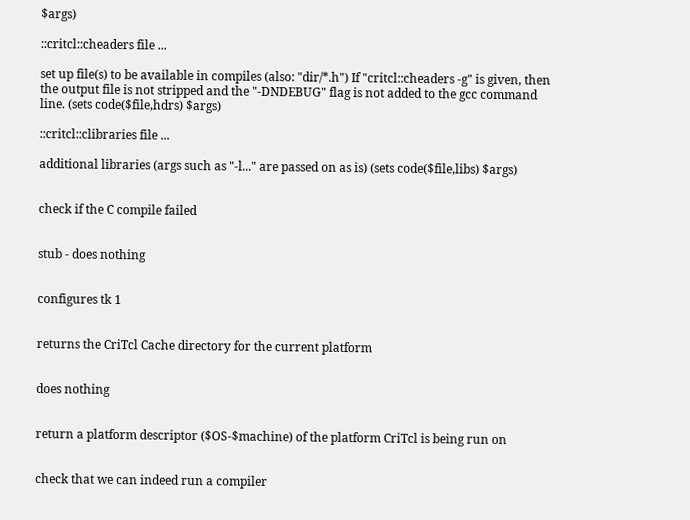$args)

::critcl::cheaders file ...

set up file(s) to be available in compiles (also: "dir/*.h") If "critcl::cheaders -g" is given, then the output file is not stripped and the "-DNDEBUG" flag is not added to the gcc command line. (sets code($file,hdrs) $args)

::critcl::clibraries file ...

additional libraries (args such as "-l..." are passed on as is) (sets code($file,libs) $args)


check if the C compile failed


stub - does nothing


configures tk 1


returns the CriTcl Cache directory for the current platform


does nothing


return a platform descriptor ($OS-$machine) of the platform CriTcl is being run on


check that we can indeed run a compiler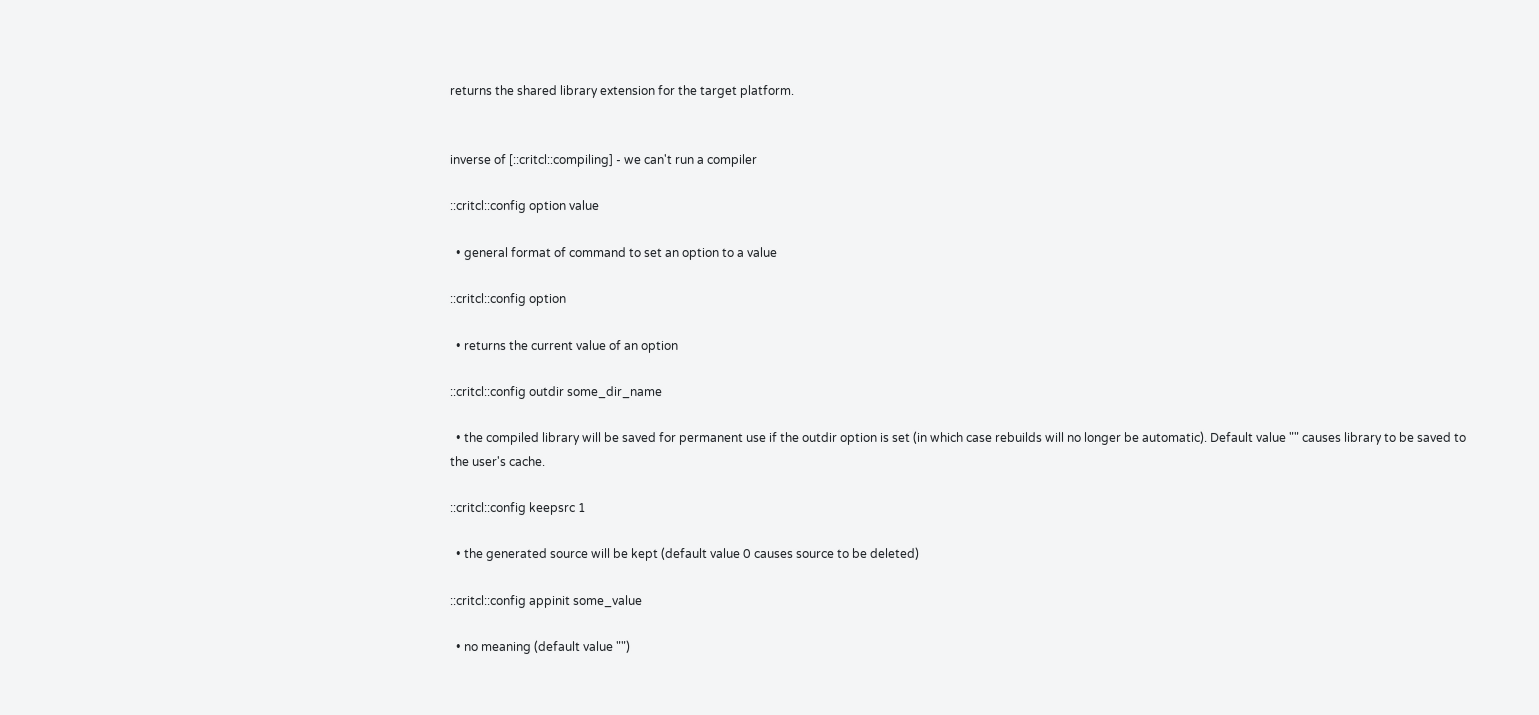returns the shared library extension for the target platform.


inverse of [::critcl::compiling] - we can't run a compiler

::critcl::config option value

  • general format of command to set an option to a value

::critcl::config option

  • returns the current value of an option

::critcl::config outdir some_dir_name

  • the compiled library will be saved for permanent use if the outdir option is set (in which case rebuilds will no longer be automatic). Default value "" causes library to be saved to the user's cache.

::critcl::config keepsrc 1

  • the generated source will be kept (default value 0 causes source to be deleted)

::critcl::config appinit some_value

  • no meaning (default value "")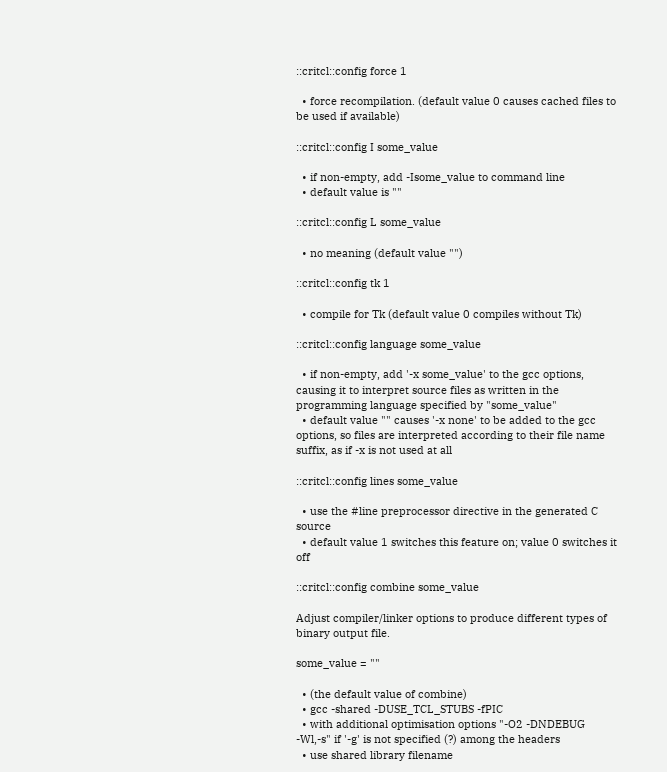::critcl::config force 1

  • force recompilation. (default value 0 causes cached files to be used if available)

::critcl::config I some_value

  • if non-empty, add -Isome_value to command line
  • default value is ""

::critcl::config L some_value

  • no meaning (default value "")

::critcl::config tk 1

  • compile for Tk (default value 0 compiles without Tk)

::critcl::config language some_value

  • if non-empty, add '-x some_value' to the gcc options, causing it to interpret source files as written in the programming language specified by "some_value"
  • default value "" causes '-x none' to be added to the gcc options, so files are interpreted according to their file name suffix, as if -x is not used at all

::critcl::config lines some_value

  • use the #line preprocessor directive in the generated C source
  • default value 1 switches this feature on; value 0 switches it off

::critcl::config combine some_value

Adjust compiler/linker options to produce different types of binary output file.

some_value = ""

  • (the default value of combine)
  • gcc -shared -DUSE_TCL_STUBS -fPIC
  • with additional optimisation options "-O2 -DNDEBUG -Wl,-s" if '-g' is not specified (?) among the headers
  • use shared library filename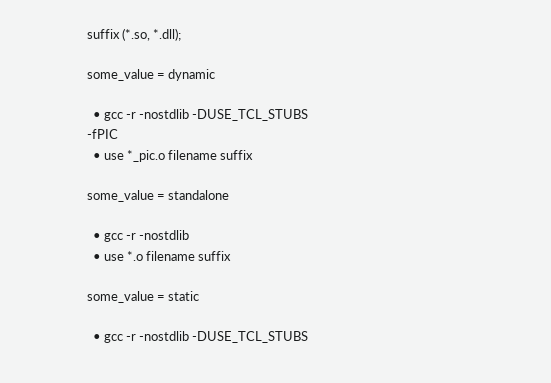suffix (*.so, *.dll);

some_value = dynamic

  • gcc -r -nostdlib -DUSE_TCL_STUBS -fPIC
  • use *_pic.o filename suffix

some_value = standalone

  • gcc -r -nostdlib
  • use *.o filename suffix

some_value = static

  • gcc -r -nostdlib -DUSE_TCL_STUBS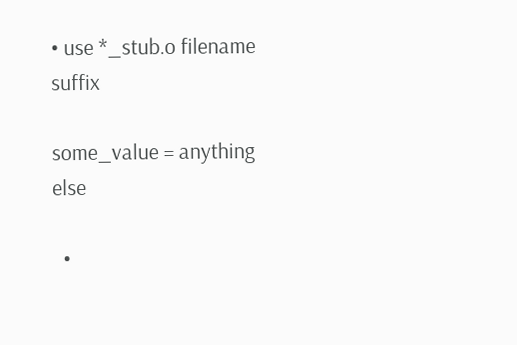• use *_stub.o filename suffix

some_value = anything else

  •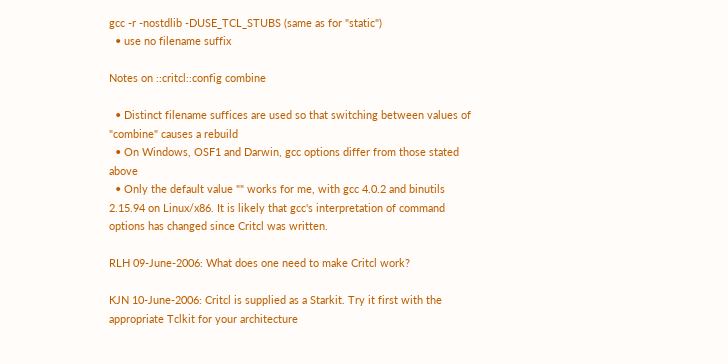gcc -r -nostdlib -DUSE_TCL_STUBS (same as for "static")
  • use no filename suffix

Notes on ::critcl::config combine

  • Distinct filename suffices are used so that switching between values of "combine" causes a rebuild
  • On Windows, OSF1 and Darwin, gcc options differ from those stated above
  • Only the default value "" works for me, with gcc 4.0.2 and binutils 2.15.94 on Linux/x86. It is likely that gcc's interpretation of command options has changed since Critcl was written.

RLH 09-June-2006: What does one need to make Critcl work?

KJN 10-June-2006: Critcl is supplied as a Starkit. Try it first with the appropriate Tclkit for your architecture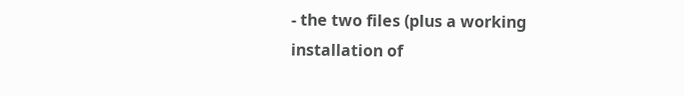- the two files (plus a working installation of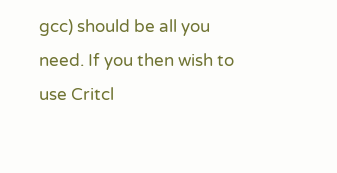gcc) should be all you need. If you then wish to use Critcl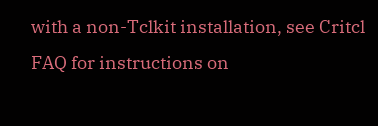with a non-Tclkit installation, see Critcl FAQ for instructions on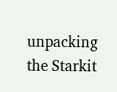unpacking the Starkit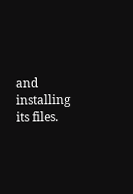and installing its files.